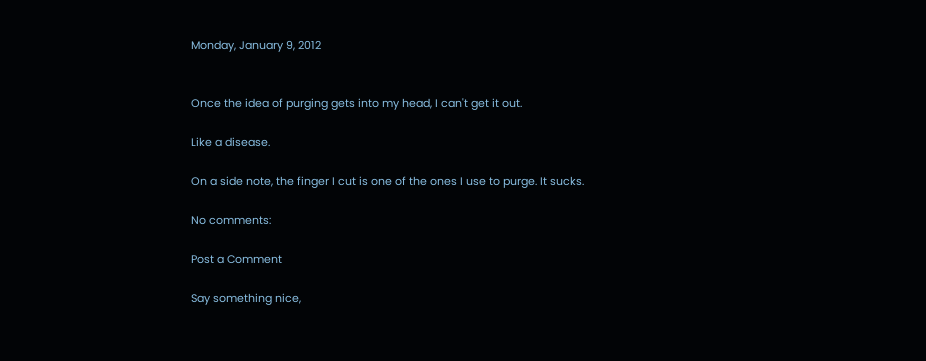Monday, January 9, 2012


Once the idea of purging gets into my head, I can't get it out.

Like a disease.

On a side note, the finger I cut is one of the ones I use to purge. It sucks.

No comments:

Post a Comment

Say something nice,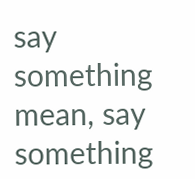say something mean, say something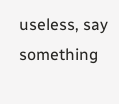useless, say something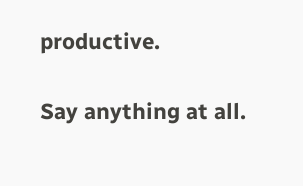productive.

Say anything at all.